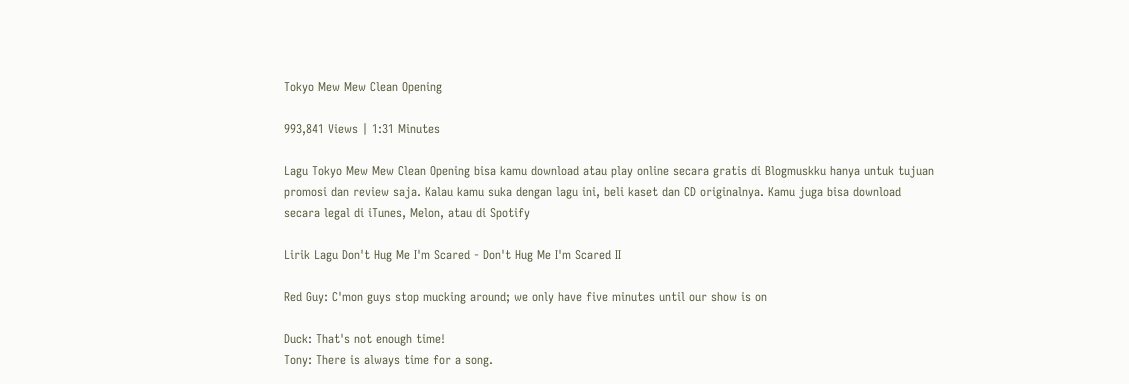Tokyo Mew Mew Clean Opening

993,841 Views | 1:31 Minutes

Lagu Tokyo Mew Mew Clean Opening bisa kamu download atau play online secara gratis di Blogmuskku hanya untuk tujuan promosi dan review saja. Kalau kamu suka dengan lagu ini, beli kaset dan CD originalnya. Kamu juga bisa download secara legal di iTunes, Melon, atau di Spotify

Lirik Lagu Don't Hug Me I'm Scared - Don't Hug Me I'm Scared II

Red Guy: C'mon guys stop mucking around; we only have five minutes until our show is on

Duck: That's not enough time!
Tony: There is always time for a song.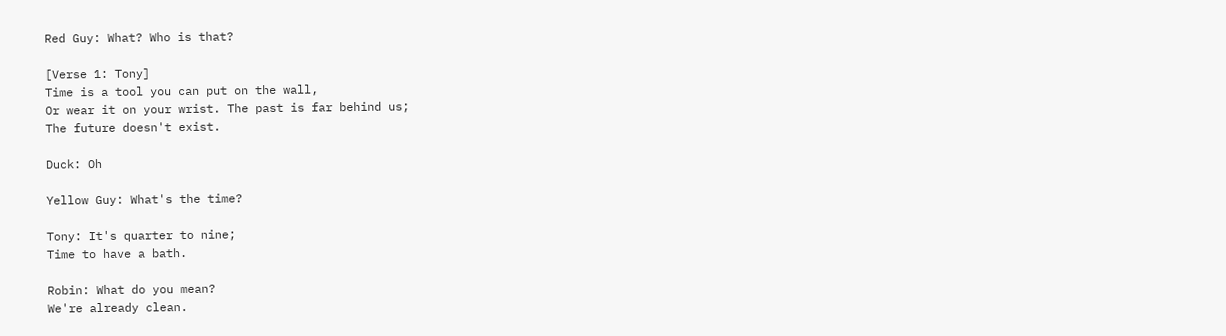Red Guy: What? Who is that?

[Verse 1: Tony]
Time is a tool you can put on the wall,
Or wear it on your wrist. The past is far behind us;
The future doesn't exist.

Duck: Oh

Yellow Guy: What's the time?

Tony: It's quarter to nine;
Time to have a bath.

Robin: What do you mean?
We're already clean.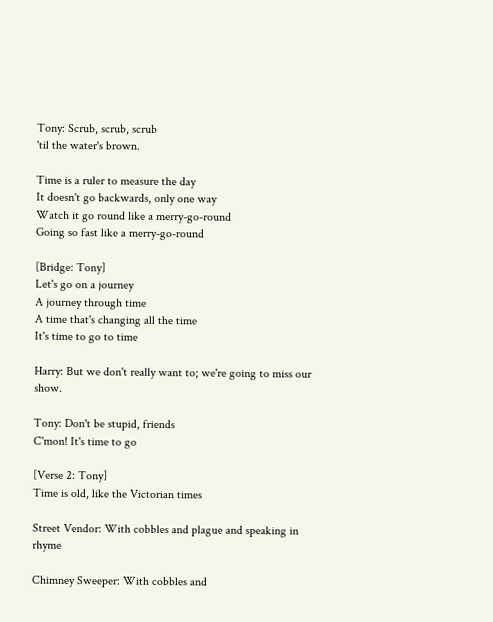Tony: Scrub, scrub, scrub
'til the water's brown.

Time is a ruler to measure the day
It doesn't go backwards, only one way
Watch it go round like a merry-go-round
Going so fast like a merry-go-round

[Bridge: Tony]
Let's go on a journey
A journey through time
A time that's changing all the time
It's time to go to time

Harry: But we don't really want to; we're going to miss our show.

Tony: Don't be stupid, friends
C'mon! It's time to go

[Verse 2: Tony]
Time is old, like the Victorian times

Street Vendor: With cobbles and plague and speaking in rhyme

Chimney Sweeper: With cobbles and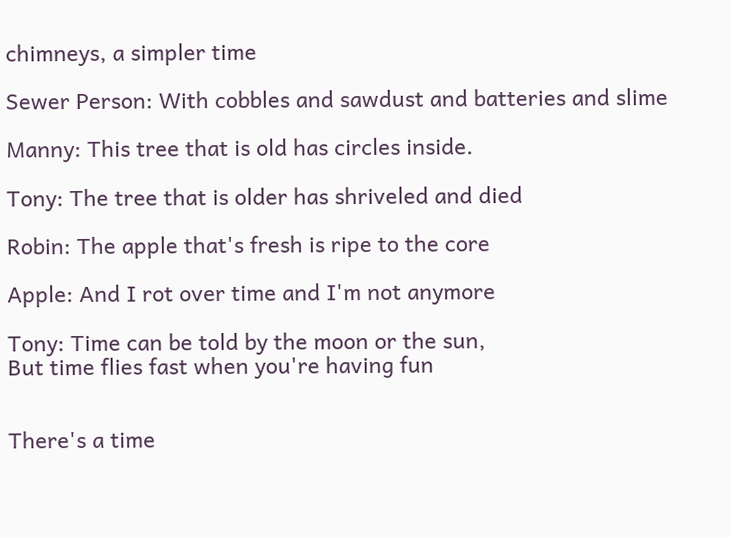chimneys, a simpler time

Sewer Person: With cobbles and sawdust and batteries and slime

Manny: This tree that is old has circles inside.

Tony: The tree that is older has shriveled and died

Robin: The apple that's fresh is ripe to the core

Apple: And I rot over time and I'm not anymore

Tony: Time can be told by the moon or the sun,
But time flies fast when you're having fun


There's a time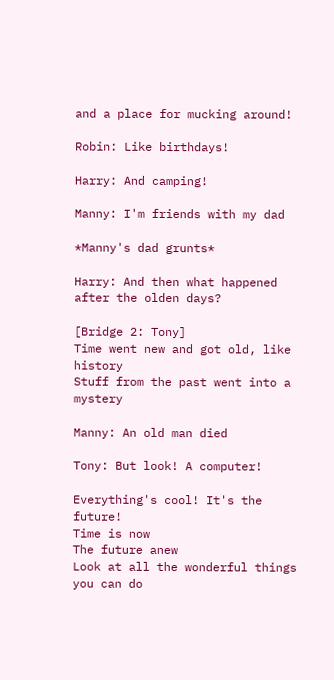and a place for mucking around!

Robin: Like birthdays!

Harry: And camping!

Manny: I'm friends with my dad

*Manny's dad grunts*

Harry: And then what happened after the olden days?

[Bridge 2: Tony]
Time went new and got old, like history
Stuff from the past went into a mystery

Manny: An old man died

Tony: But look! A computer!

Everything's cool! It's the future!
Time is now
The future anew
Look at all the wonderful things you can do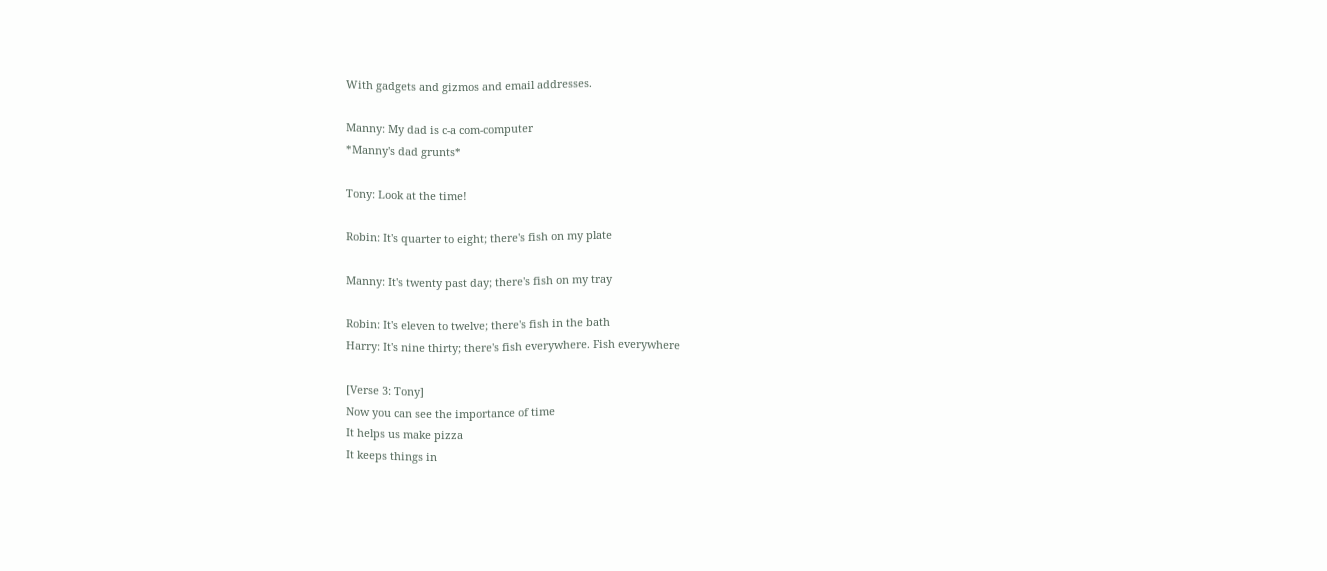With gadgets and gizmos and email addresses.

Manny: My dad is c-a com-computer
*Manny's dad grunts*

Tony: Look at the time!

Robin: It's quarter to eight; there's fish on my plate

Manny: It's twenty past day; there's fish on my tray

Robin: It's eleven to twelve; there's fish in the bath
Harry: It's nine thirty; there's fish everywhere. Fish everywhere

[Verse 3: Tony]
Now you can see the importance of time
It helps us make pizza
It keeps things in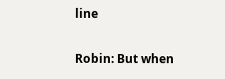line

Robin: But when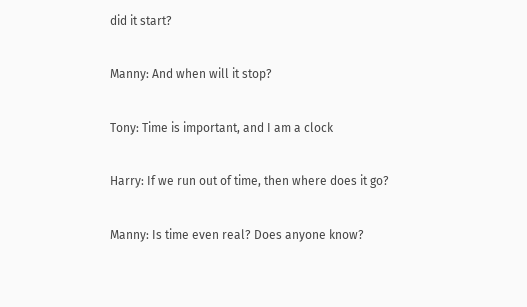did it start?

Manny: And when will it stop?

Tony: Time is important, and I am a clock

Harry: If we run out of time, then where does it go?

Manny: Is time even real? Does anyone know?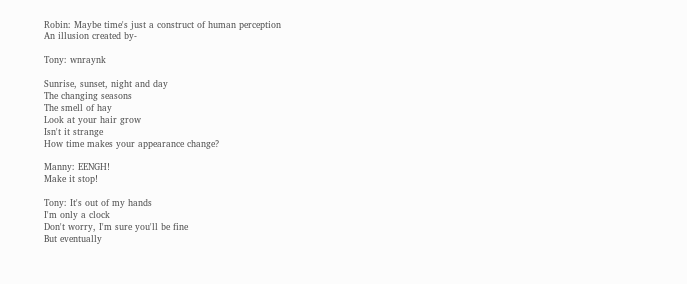Robin: Maybe time's just a construct of human perception
An illusion created by-

Tony: wnraynk

Sunrise, sunset, night and day
The changing seasons
The smell of hay
Look at your hair grow
Isn't it strange
How time makes your appearance change?

Manny: EENGH!
Make it stop!

Tony: It's out of my hands
I'm only a clock
Don't worry, I'm sure you'll be fine
But eventually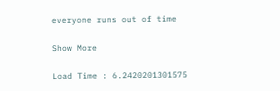everyone runs out of time

Show More

Load Time : 6.2420201301575